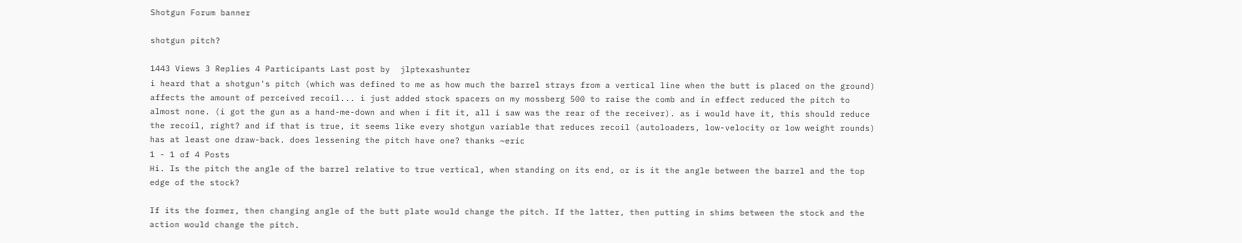Shotgun Forum banner

shotgun pitch?

1443 Views 3 Replies 4 Participants Last post by  jlptexashunter
i heard that a shotgun's pitch (which was defined to me as how much the barrel strays from a vertical line when the butt is placed on the ground) affects the amount of perceived recoil... i just added stock spacers on my mossberg 500 to raise the comb and in effect reduced the pitch to almost none. (i got the gun as a hand-me-down and when i fit it, all i saw was the rear of the receiver). as i would have it, this should reduce the recoil, right? and if that is true, it seems like every shotgun variable that reduces recoil (autoloaders, low-velocity or low weight rounds) has at least one draw-back. does lessening the pitch have one? thanks ~eric
1 - 1 of 4 Posts
Hi. Is the pitch the angle of the barrel relative to true vertical, when standing on its end, or is it the angle between the barrel and the top edge of the stock?

If its the former, then changing angle of the butt plate would change the pitch. If the latter, then putting in shims between the stock and the action would change the pitch.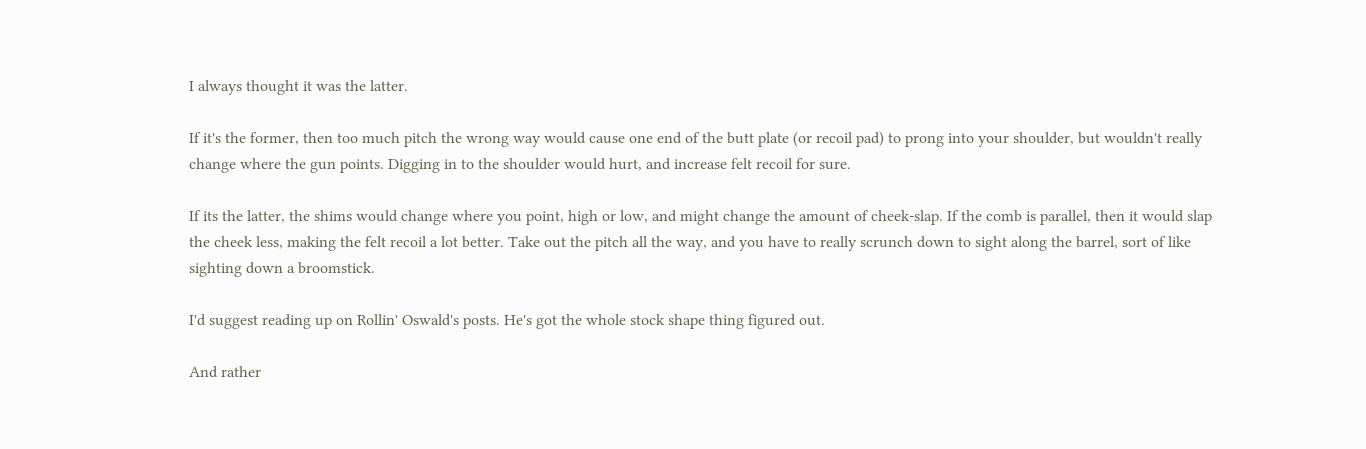I always thought it was the latter.

If it's the former, then too much pitch the wrong way would cause one end of the butt plate (or recoil pad) to prong into your shoulder, but wouldn't really change where the gun points. Digging in to the shoulder would hurt, and increase felt recoil for sure.

If its the latter, the shims would change where you point, high or low, and might change the amount of cheek-slap. If the comb is parallel, then it would slap the cheek less, making the felt recoil a lot better. Take out the pitch all the way, and you have to really scrunch down to sight along the barrel, sort of like sighting down a broomstick.

I'd suggest reading up on Rollin' Oswald's posts. He's got the whole stock shape thing figured out.

And rather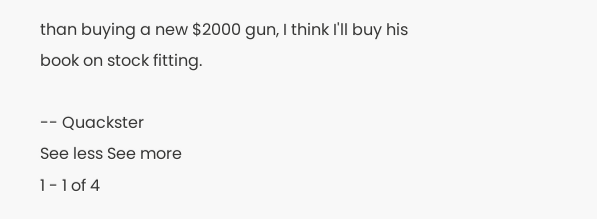than buying a new $2000 gun, I think I'll buy his book on stock fitting.

-- Quackster
See less See more
1 - 1 of 4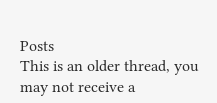Posts
This is an older thread, you may not receive a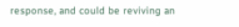response, and could be reviving an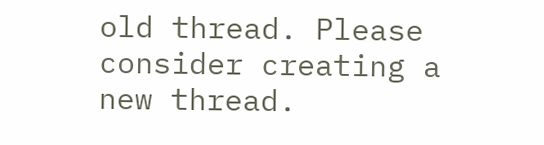old thread. Please consider creating a new thread.